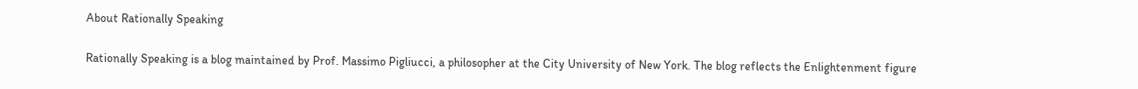About Rationally Speaking

Rationally Speaking is a blog maintained by Prof. Massimo Pigliucci, a philosopher at the City University of New York. The blog reflects the Enlightenment figure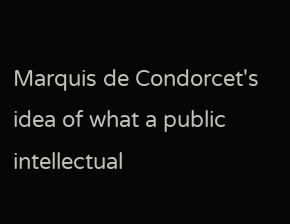Marquis de Condorcet's idea of what a public intellectual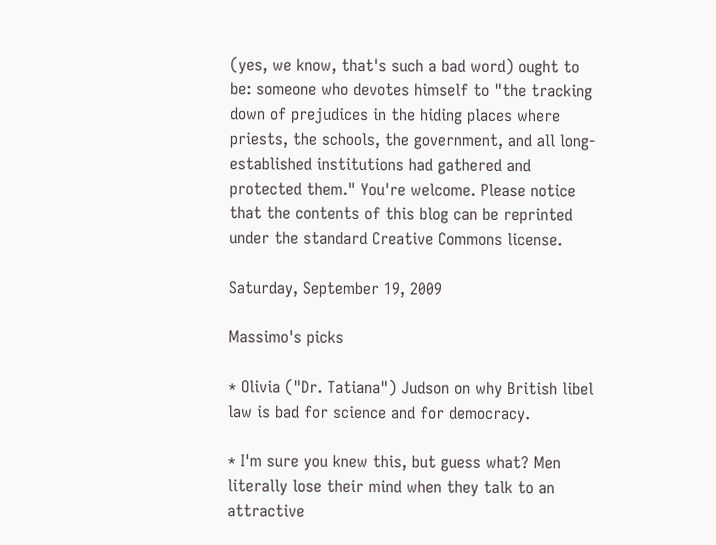(yes, we know, that's such a bad word) ought to be: someone who devotes himself to "the tracking down of prejudices in the hiding places where priests, the schools, the government, and all long-established institutions had gathered and protected them." You're welcome. Please notice that the contents of this blog can be reprinted under the standard Creative Commons license.

Saturday, September 19, 2009

Massimo's picks

* Olivia ("Dr. Tatiana") Judson on why British libel law is bad for science and for democracy.

* I'm sure you knew this, but guess what? Men literally lose their mind when they talk to an attractive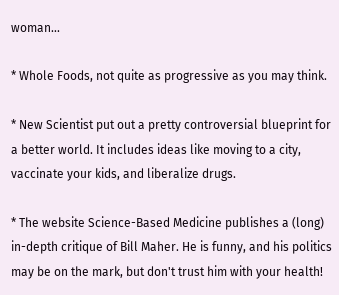woman...

* Whole Foods, not quite as progressive as you may think.

* New Scientist put out a pretty controversial blueprint for a better world. It includes ideas like moving to a city, vaccinate your kids, and liberalize drugs.

* The website Science-Based Medicine publishes a (long) in-depth critique of Bill Maher. He is funny, and his politics may be on the mark, but don't trust him with your health!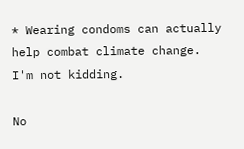* Wearing condoms can actually help combat climate change. I'm not kidding.

No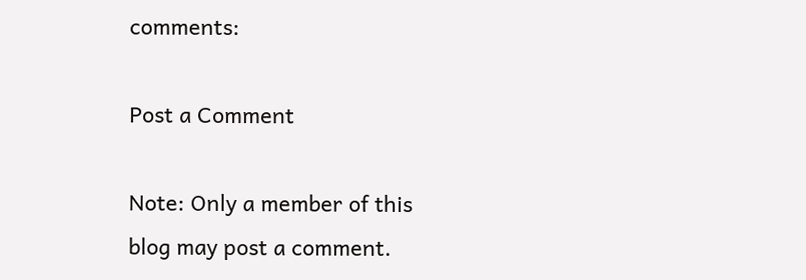comments:

Post a Comment

Note: Only a member of this blog may post a comment.